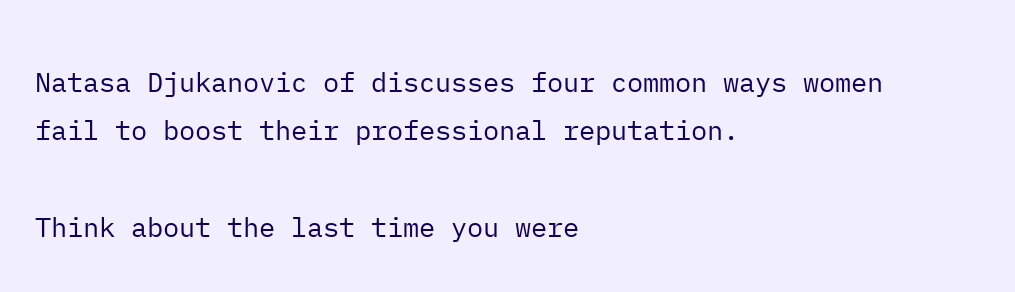Natasa Djukanovic of discusses four common ways women fail to boost their professional reputation.

Think about the last time you were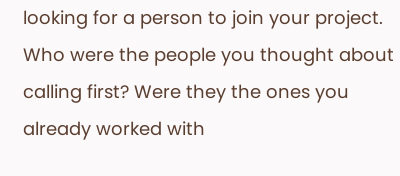looking for a person to join your project. Who were the people you thought about calling first? Were they the ones you already worked with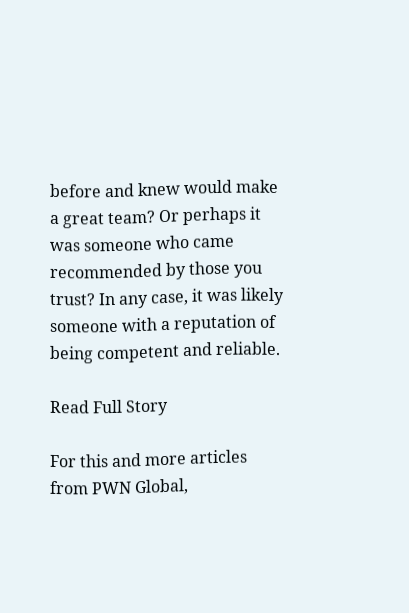before and knew would make a great team? Or perhaps it was someone who came recommended by those you trust? In any case, it was likely someone with a reputation of being competent and reliable.

Read Full Story

For this and more articles from PWN Global,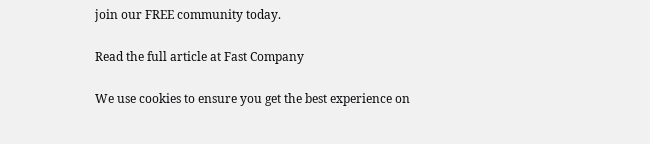join our FREE community today.

Read the full article at Fast Company

We use cookies to ensure you get the best experience on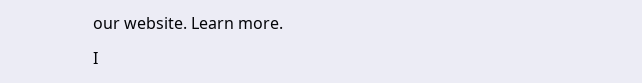our website. Learn more.

I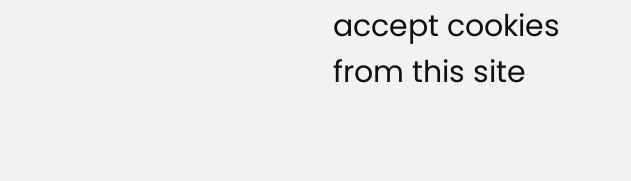accept cookies from this site